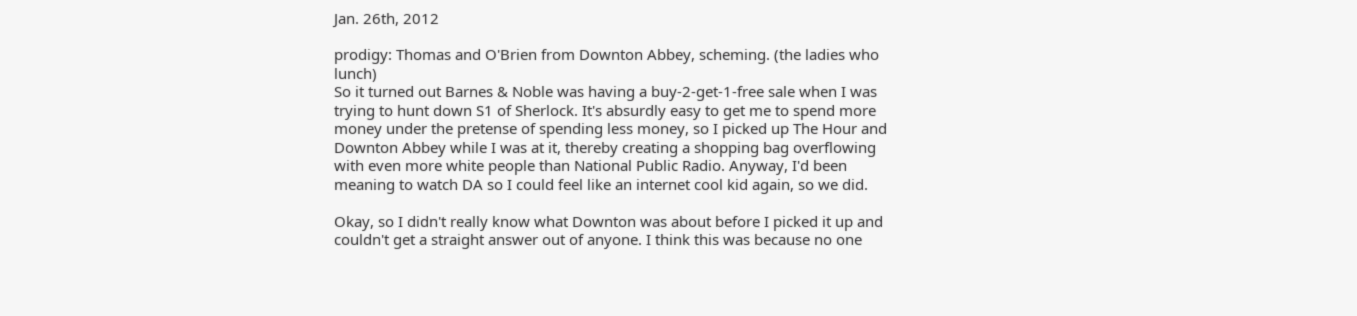Jan. 26th, 2012

prodigy: Thomas and O'Brien from Downton Abbey, scheming. (the ladies who lunch)
So it turned out Barnes & Noble was having a buy-2-get-1-free sale when I was trying to hunt down S1 of Sherlock. It's absurdly easy to get me to spend more money under the pretense of spending less money, so I picked up The Hour and Downton Abbey while I was at it, thereby creating a shopping bag overflowing with even more white people than National Public Radio. Anyway, I'd been meaning to watch DA so I could feel like an internet cool kid again, so we did.

Okay, so I didn't really know what Downton was about before I picked it up and couldn't get a straight answer out of anyone. I think this was because no one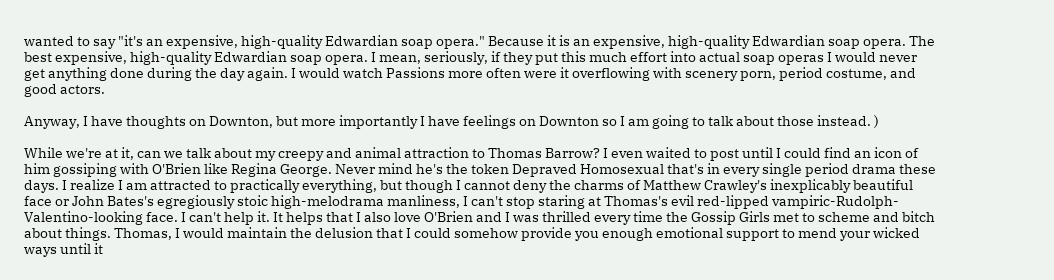wanted to say "it's an expensive, high-quality Edwardian soap opera." Because it is an expensive, high-quality Edwardian soap opera. The best expensive, high-quality Edwardian soap opera. I mean, seriously, if they put this much effort into actual soap operas I would never get anything done during the day again. I would watch Passions more often were it overflowing with scenery porn, period costume, and good actors.

Anyway, I have thoughts on Downton, but more importantly I have feelings on Downton so I am going to talk about those instead. )

While we're at it, can we talk about my creepy and animal attraction to Thomas Barrow? I even waited to post until I could find an icon of him gossiping with O'Brien like Regina George. Never mind he's the token Depraved Homosexual that's in every single period drama these days. I realize I am attracted to practically everything, but though I cannot deny the charms of Matthew Crawley's inexplicably beautiful face or John Bates's egregiously stoic high-melodrama manliness, I can't stop staring at Thomas's evil red-lipped vampiric-Rudolph-Valentino-looking face. I can't help it. It helps that I also love O'Brien and I was thrilled every time the Gossip Girls met to scheme and bitch about things. Thomas, I would maintain the delusion that I could somehow provide you enough emotional support to mend your wicked ways until it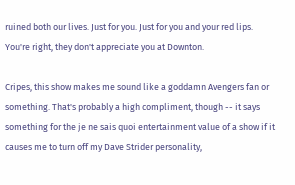ruined both our lives. Just for you. Just for you and your red lips. You're right, they don't appreciate you at Downton.

Cripes, this show makes me sound like a goddamn Avengers fan or something. That's probably a high compliment, though -- it says something for the je ne sais quoi entertainment value of a show if it causes me to turn off my Dave Strider personality,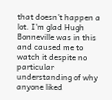that doesn't happen a lot. I'm glad Hugh Bonneville was in this and caused me to watch it despite no particular understanding of why anyone liked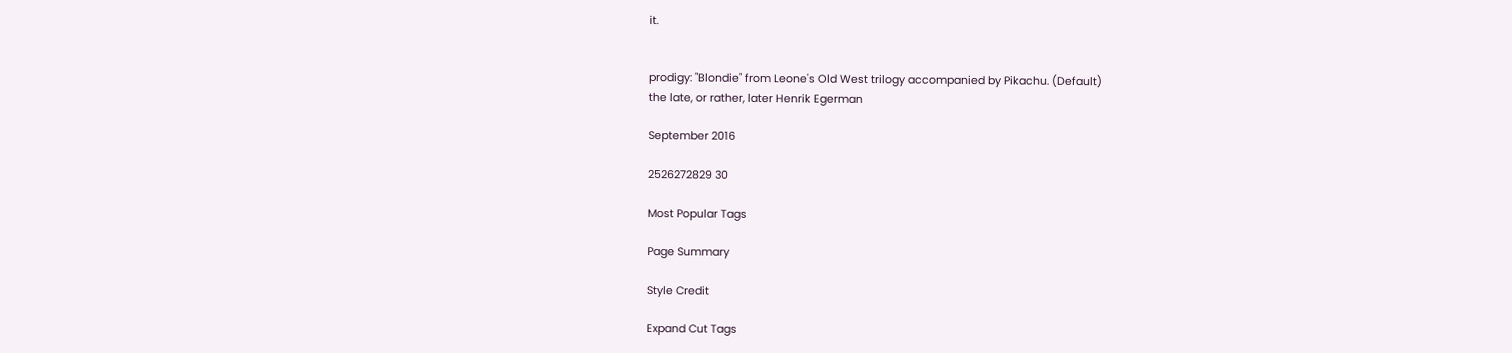it.


prodigy: "Blondie" from Leone's Old West trilogy accompanied by Pikachu. (Default)
the late, or rather, later Henrik Egerman

September 2016

2526272829 30

Most Popular Tags

Page Summary

Style Credit

Expand Cut Tags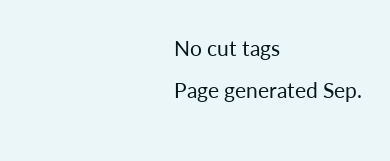No cut tags
Page generated Sep.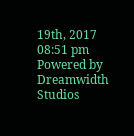19th, 2017 08:51 pm
Powered by Dreamwidth Studios